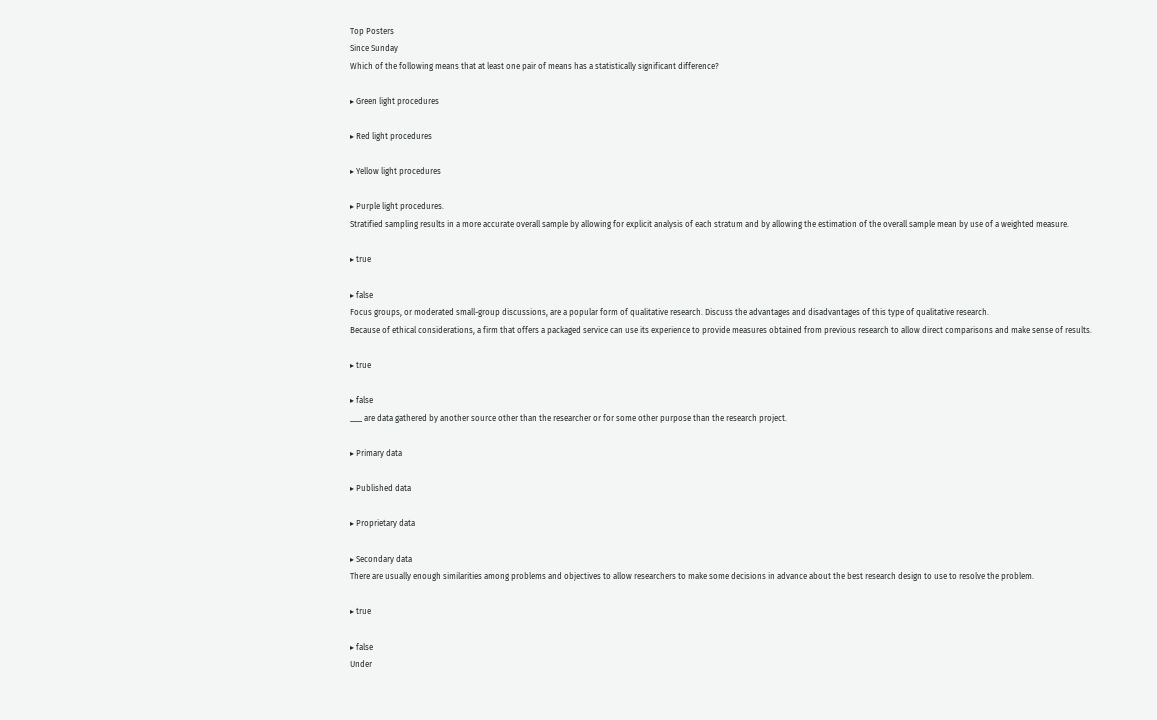Top Posters
Since Sunday
Which of the following means that at least one pair of means has a statistically significant difference?

▸ Green light procedures

▸ Red light procedures

▸ Yellow light procedures

▸ Purple light procedures.
Stratified sampling results in a more accurate overall sample by allowing for explicit analysis of each stratum and by allowing the estimation of the overall sample mean by use of a weighted measure.

▸ true

▸ false
Focus groups, or moderated small-group discussions, are a popular form of qualitative research. Discuss the advantages and disadvantages of this type of qualitative research.
Because of ethical considerations, a firm that offers a packaged service can use its experience to provide measures obtained from previous research to allow direct comparisons and make sense of results.

▸ true

▸ false
___ are data gathered by another source other than the researcher or for some other purpose than the research project.

▸ Primary data

▸ Published data

▸ Proprietary data

▸ Secondary data
There are usually enough similarities among problems and objectives to allow researchers to make some decisions in advance about the best research design to use to resolve the problem.

▸ true

▸ false
Under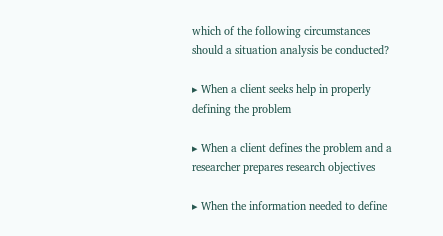which of the following circumstances should a situation analysis be conducted?

▸ When a client seeks help in properly defining the problem

▸ When a client defines the problem and a researcher prepares research objectives

▸ When the information needed to define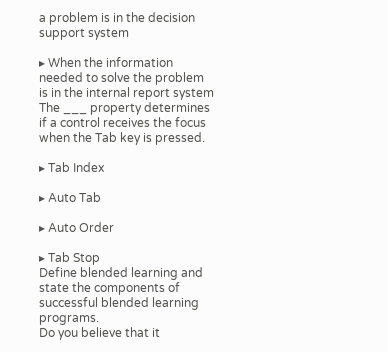a problem is in the decision support system

▸ When the information needed to solve the problem is in the internal report system
The ___ property determines if a control receives the focus when the Tab key is pressed.

▸ Tab Index

▸ Auto Tab

▸ Auto Order

▸ Tab Stop
Define blended learning and state the components of successful blended learning programs.
Do you believe that it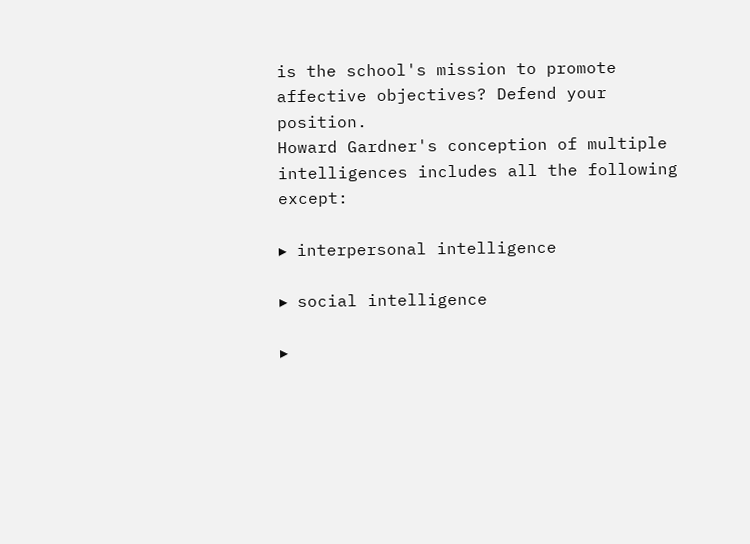is the school's mission to promote affective objectives? Defend your position.
Howard Gardner's conception of multiple intelligences includes all the following except:

▸ interpersonal intelligence

▸ social intelligence

▸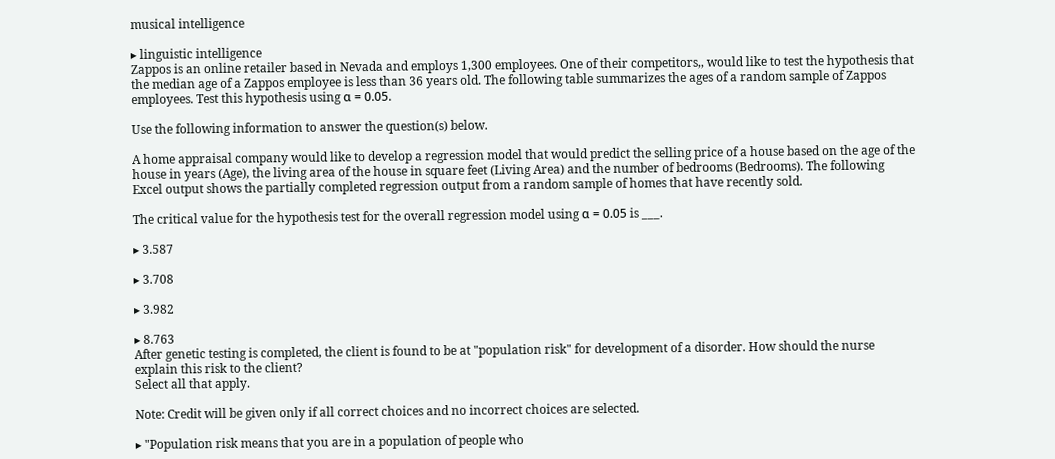musical intelligence

▸ linguistic intelligence
Zappos is an online retailer based in Nevada and employs 1,300 employees. One of their competitors,, would like to test the hypothesis that the median age of a Zappos employee is less than 36 years old. The following table summarizes the ages of a random sample of Zappos employees. Test this hypothesis using α = 0.05.

Use the following information to answer the question(s) below.

A home appraisal company would like to develop a regression model that would predict the selling price of a house based on the age of the house in years (Age), the living area of the house in square feet (Living Area) and the number of bedrooms (Bedrooms). The following Excel output shows the partially completed regression output from a random sample of homes that have recently sold.

The critical value for the hypothesis test for the overall regression model using α = 0.05 is ___.

▸ 3.587

▸ 3.708

▸ 3.982

▸ 8.763
After genetic testing is completed, the client is found to be at "population risk" for development of a disorder. How should the nurse explain this risk to the client?
Select all that apply.

Note: Credit will be given only if all correct choices and no incorrect choices are selected.

▸ "Population risk means that you are in a population of people who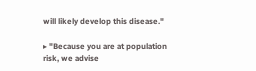will likely develop this disease."

▸ "Because you are at population risk, we advise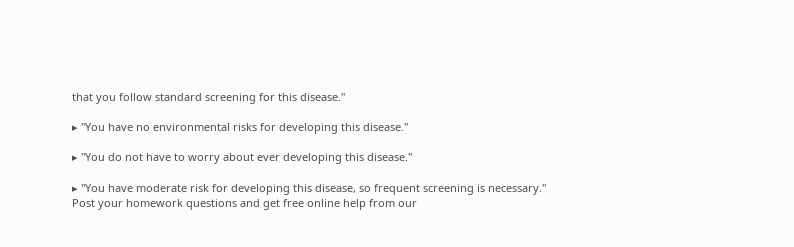that you follow standard screening for this disease."

▸ "You have no environmental risks for developing this disease."

▸ "You do not have to worry about ever developing this disease."

▸ "You have moderate risk for developing this disease, so frequent screening is necessary."
Post your homework questions and get free online help from our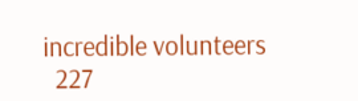incredible volunteers
  227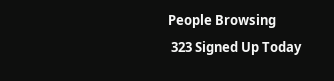People Browsing
 323 Signed Up Today